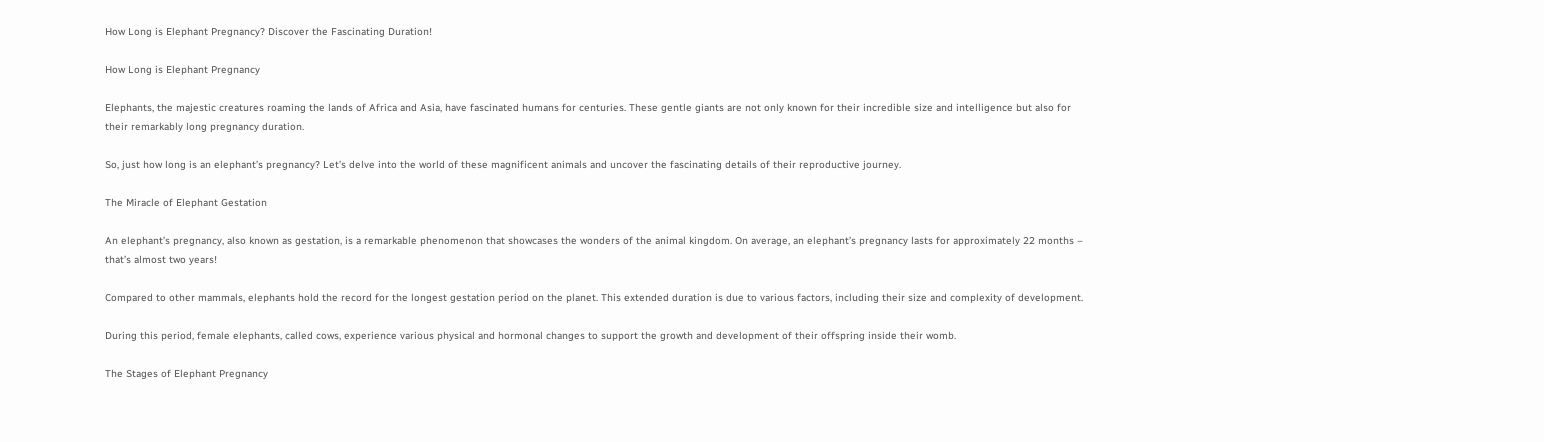How Long is Elephant Pregnancy? Discover the Fascinating Duration!

How Long is Elephant Pregnancy

Elephants, the majestic creatures roaming the lands of Africa and Asia, have fascinated humans for centuries. These gentle giants are not only known for their incredible size and intelligence but also for their remarkably long pregnancy duration.

So, just how long is an elephant’s pregnancy? Let’s delve into the world of these magnificent animals and uncover the fascinating details of their reproductive journey.

The Miracle of Elephant Gestation

An elephant’s pregnancy, also known as gestation, is a remarkable phenomenon that showcases the wonders of the animal kingdom. On average, an elephant’s pregnancy lasts for approximately 22 months – that’s almost two years!

Compared to other mammals, elephants hold the record for the longest gestation period on the planet. This extended duration is due to various factors, including their size and complexity of development.

During this period, female elephants, called cows, experience various physical and hormonal changes to support the growth and development of their offspring inside their womb.

The Stages of Elephant Pregnancy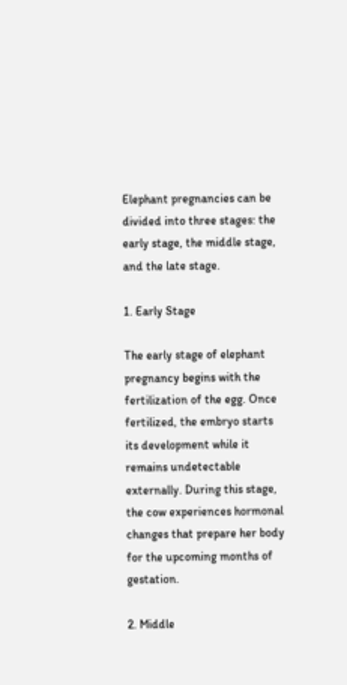Elephant pregnancies can be divided into three stages: the early stage, the middle stage, and the late stage.

1. Early Stage

The early stage of elephant pregnancy begins with the fertilization of the egg. Once fertilized, the embryo starts its development while it remains undetectable externally. During this stage, the cow experiences hormonal changes that prepare her body for the upcoming months of gestation.

2. Middle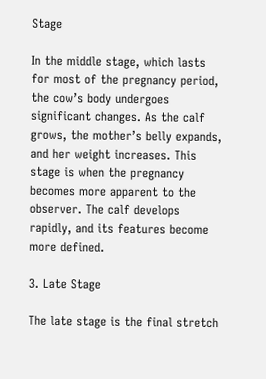Stage

In the middle stage, which lasts for most of the pregnancy period, the cow’s body undergoes significant changes. As the calf grows, the mother’s belly expands, and her weight increases. This stage is when the pregnancy becomes more apparent to the observer. The calf develops rapidly, and its features become more defined.

3. Late Stage

The late stage is the final stretch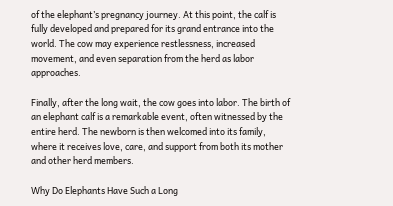of the elephant’s pregnancy journey. At this point, the calf is fully developed and prepared for its grand entrance into the world. The cow may experience restlessness, increased movement, and even separation from the herd as labor approaches.

Finally, after the long wait, the cow goes into labor. The birth of an elephant calf is a remarkable event, often witnessed by the entire herd. The newborn is then welcomed into its family, where it receives love, care, and support from both its mother and other herd members.

Why Do Elephants Have Such a Long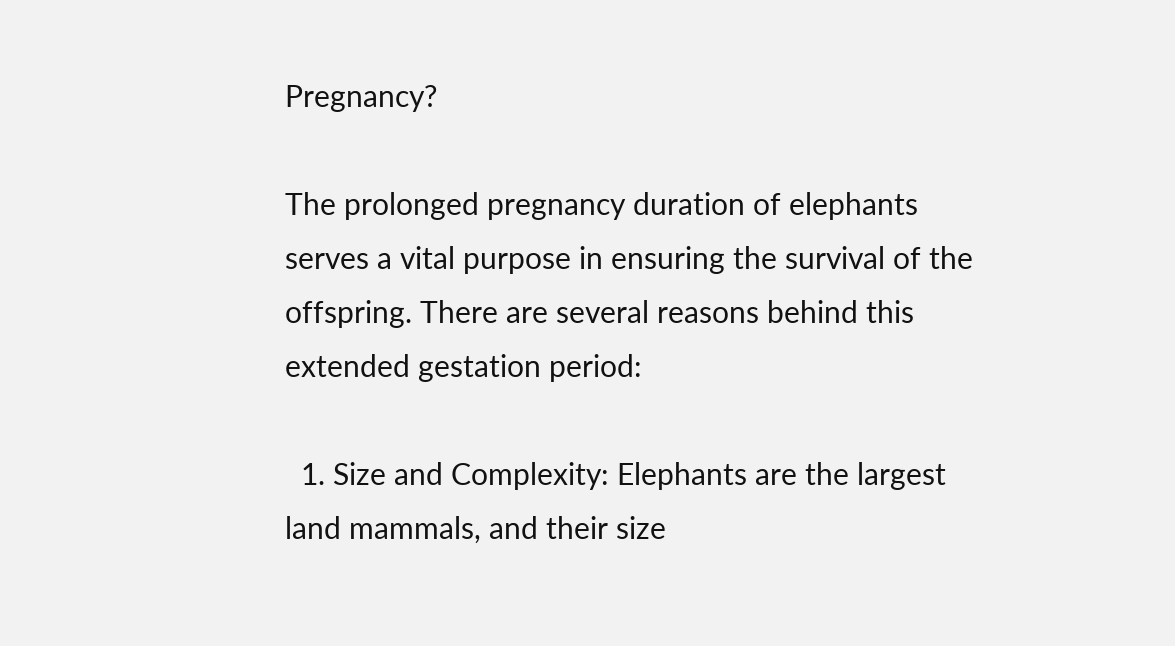Pregnancy?

The prolonged pregnancy duration of elephants serves a vital purpose in ensuring the survival of the offspring. There are several reasons behind this extended gestation period:

  1. Size and Complexity: Elephants are the largest land mammals, and their size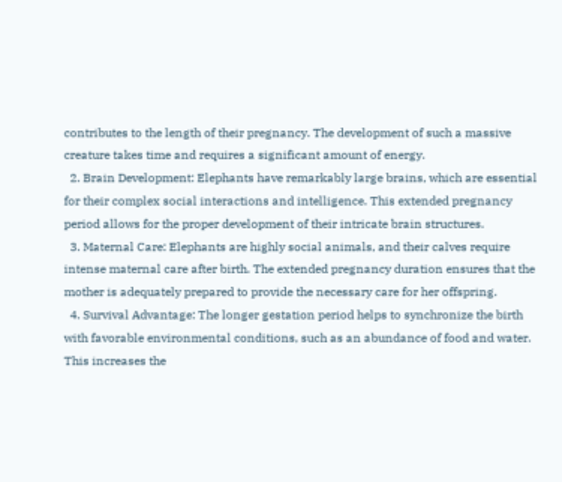contributes to the length of their pregnancy. The development of such a massive creature takes time and requires a significant amount of energy.
  2. Brain Development: Elephants have remarkably large brains, which are essential for their complex social interactions and intelligence. This extended pregnancy period allows for the proper development of their intricate brain structures.
  3. Maternal Care: Elephants are highly social animals, and their calves require intense maternal care after birth. The extended pregnancy duration ensures that the mother is adequately prepared to provide the necessary care for her offspring.
  4. Survival Advantage: The longer gestation period helps to synchronize the birth with favorable environmental conditions, such as an abundance of food and water. This increases the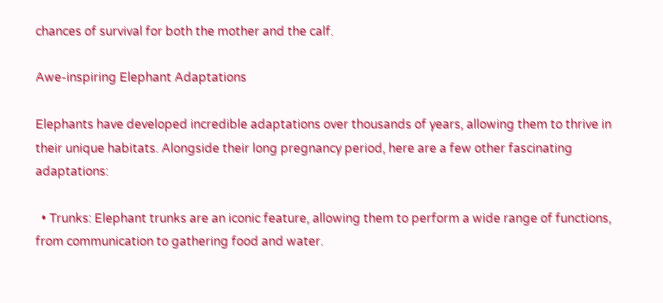chances of survival for both the mother and the calf.

Awe-inspiring Elephant Adaptations

Elephants have developed incredible adaptations over thousands of years, allowing them to thrive in their unique habitats. Alongside their long pregnancy period, here are a few other fascinating adaptations:

  • Trunks: Elephant trunks are an iconic feature, allowing them to perform a wide range of functions, from communication to gathering food and water.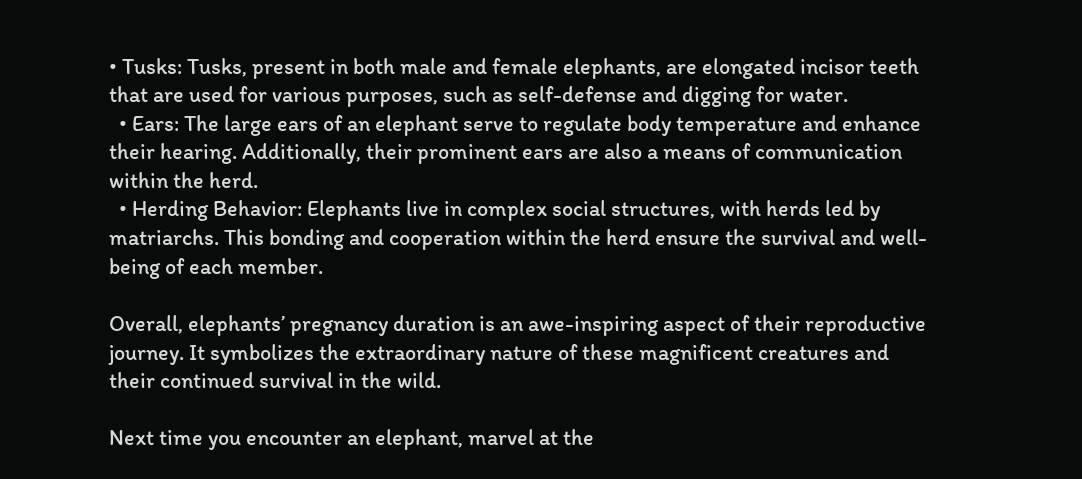• Tusks: Tusks, present in both male and female elephants, are elongated incisor teeth that are used for various purposes, such as self-defense and digging for water.
  • Ears: The large ears of an elephant serve to regulate body temperature and enhance their hearing. Additionally, their prominent ears are also a means of communication within the herd.
  • Herding Behavior: Elephants live in complex social structures, with herds led by matriarchs. This bonding and cooperation within the herd ensure the survival and well-being of each member.

Overall, elephants’ pregnancy duration is an awe-inspiring aspect of their reproductive journey. It symbolizes the extraordinary nature of these magnificent creatures and their continued survival in the wild.

Next time you encounter an elephant, marvel at the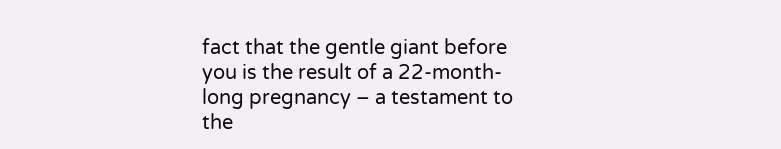fact that the gentle giant before you is the result of a 22-month-long pregnancy – a testament to the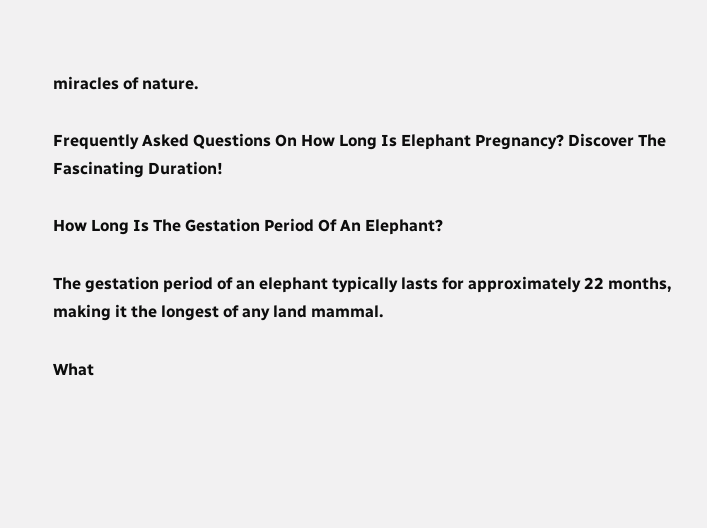miracles of nature.

Frequently Asked Questions On How Long Is Elephant Pregnancy? Discover The Fascinating Duration!

How Long Is The Gestation Period Of An Elephant?

The gestation period of an elephant typically lasts for approximately 22 months, making it the longest of any land mammal.

What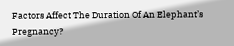Factors Affect The Duration Of An Elephant’s Pregnancy?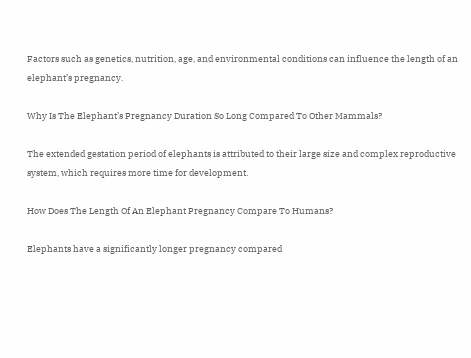Factors such as genetics, nutrition, age, and environmental conditions can influence the length of an elephant’s pregnancy.

Why Is The Elephant’s Pregnancy Duration So Long Compared To Other Mammals?

The extended gestation period of elephants is attributed to their large size and complex reproductive system, which requires more time for development.

How Does The Length Of An Elephant Pregnancy Compare To Humans?

Elephants have a significantly longer pregnancy compared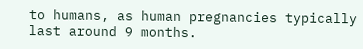to humans, as human pregnancies typically last around 9 months.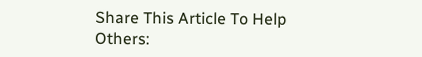Share This Article To Help Others: